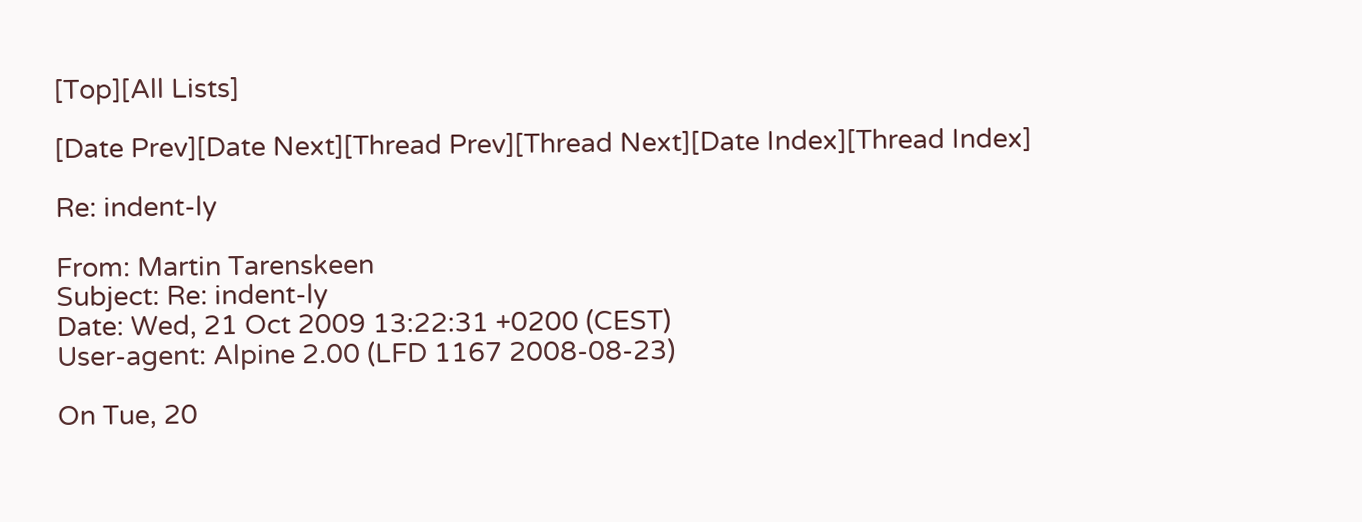[Top][All Lists]

[Date Prev][Date Next][Thread Prev][Thread Next][Date Index][Thread Index]

Re: indent-ly

From: Martin Tarenskeen
Subject: Re: indent-ly
Date: Wed, 21 Oct 2009 13:22:31 +0200 (CEST)
User-agent: Alpine 2.00 (LFD 1167 2008-08-23)

On Tue, 20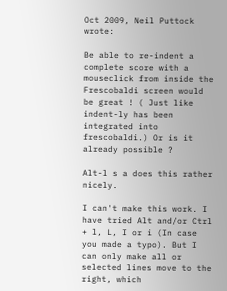Oct 2009, Neil Puttock wrote:

Be able to re-indent a complete score with a mouseclick from inside the
Frescobaldi screen would be great ! ( Just like indent-ly has been
integrated into frescobaldi.) Or is it already possible ?

Alt-l s a does this rather nicely.

I can't make this work. I have tried Alt and/or Ctrl + l, L, I or i (In case you made a typo). But I can only make all or selected lines move to the right, which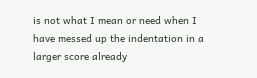is not what I mean or need when I have messed up the indentation in a larger score already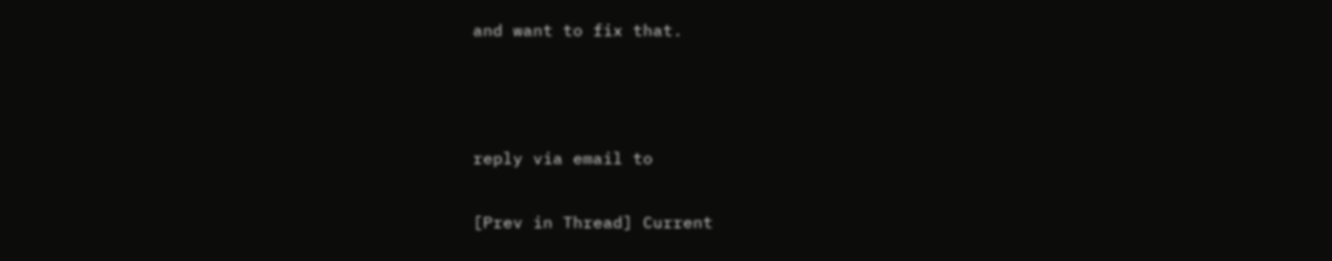and want to fix that.



reply via email to

[Prev in Thread] Current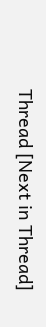Thread [Next in Thread]